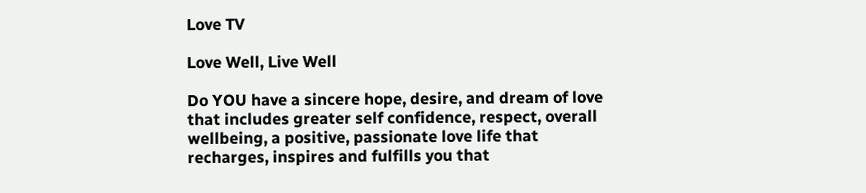Love TV

Love Well, Live Well

Do YOU have a sincere hope, desire, and dream of love that includes greater self confidence, respect, overall wellbeing, a positive, passionate love life that recharges, inspires and fulfills you that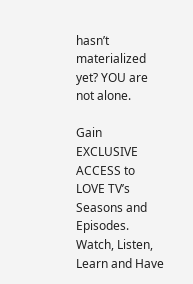hasn’t materialized yet? YOU are not alone.

Gain EXCLUSIVE ACCESS to LOVE TV’s Seasons and Episodes. Watch, Listen, Learn and Have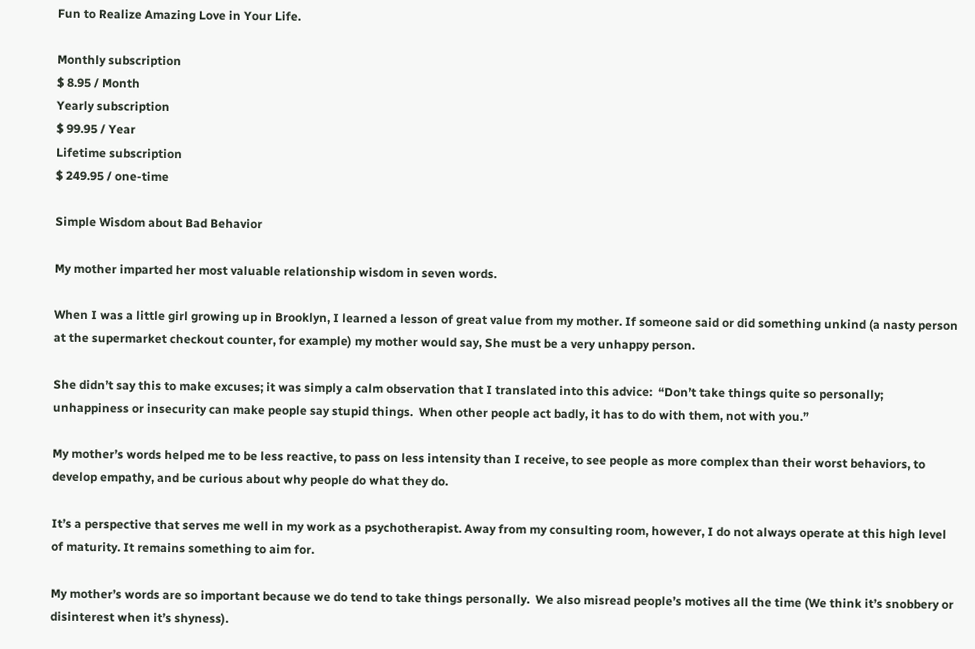Fun to Realize Amazing Love in Your Life.

Monthly subscription
$ 8.95 / Month
Yearly subscription
$ 99.95 / Year
Lifetime subscription
$ 249.95 / one-time

Simple Wisdom about Bad Behavior

My mother imparted her most valuable relationship wisdom in seven words.

When I was a little girl growing up in Brooklyn, I learned a lesson of great value from my mother. If someone said or did something unkind (a nasty person at the supermarket checkout counter, for example) my mother would say, She must be a very unhappy person.

She didn’t say this to make excuses; it was simply a calm observation that I translated into this advice:  “Don’t take things quite so personally; unhappiness or insecurity can make people say stupid things.  When other people act badly, it has to do with them, not with you.”

My mother’s words helped me to be less reactive, to pass on less intensity than I receive, to see people as more complex than their worst behaviors, to develop empathy, and be curious about why people do what they do.

It’s a perspective that serves me well in my work as a psychotherapist. Away from my consulting room, however, I do not always operate at this high level of maturity. It remains something to aim for.

My mother’s words are so important because we do tend to take things personally.  We also misread people’s motives all the time (We think it’s snobbery or disinterest when it’s shyness).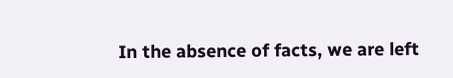In the absence of facts, we are left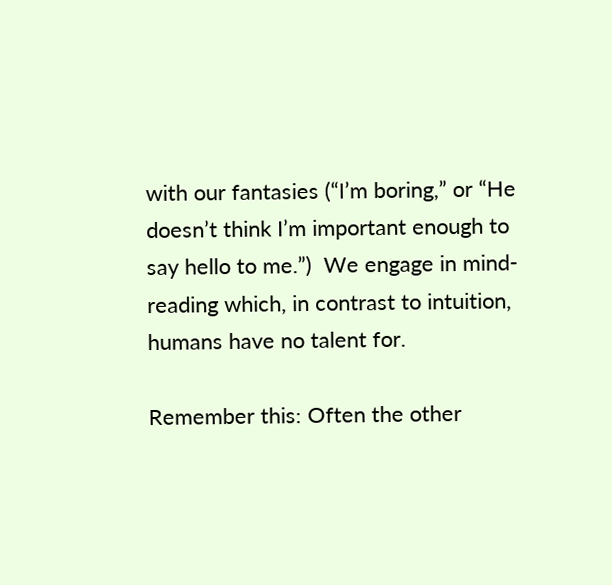with our fantasies (“I’m boring,” or “He doesn’t think I’m important enough to say hello to me.”)  We engage in mind-reading which, in contrast to intuition, humans have no talent for.

Remember this: Often the other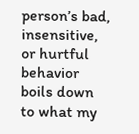person’s bad, insensitive, or hurtful behavior boils down to what my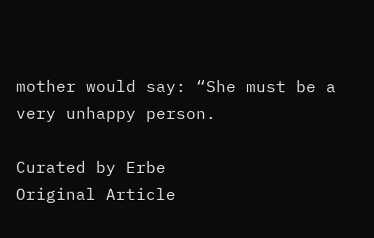mother would say: “She must be a very unhappy person.

Curated by Erbe
Original Article